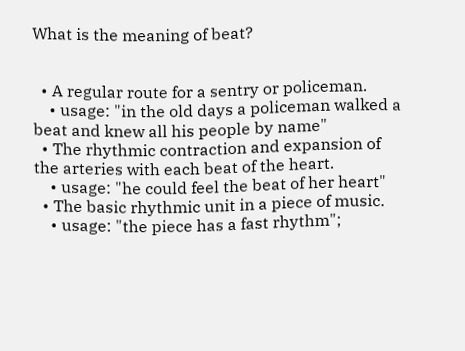What is the meaning of beat?


  • A regular route for a sentry or policeman.
    • usage: "in the old days a policeman walked a beat and knew all his people by name"
  • The rhythmic contraction and expansion of the arteries with each beat of the heart.
    • usage: "he could feel the beat of her heart"
  • The basic rhythmic unit in a piece of music.
    • usage: "the piece has a fast rhythm";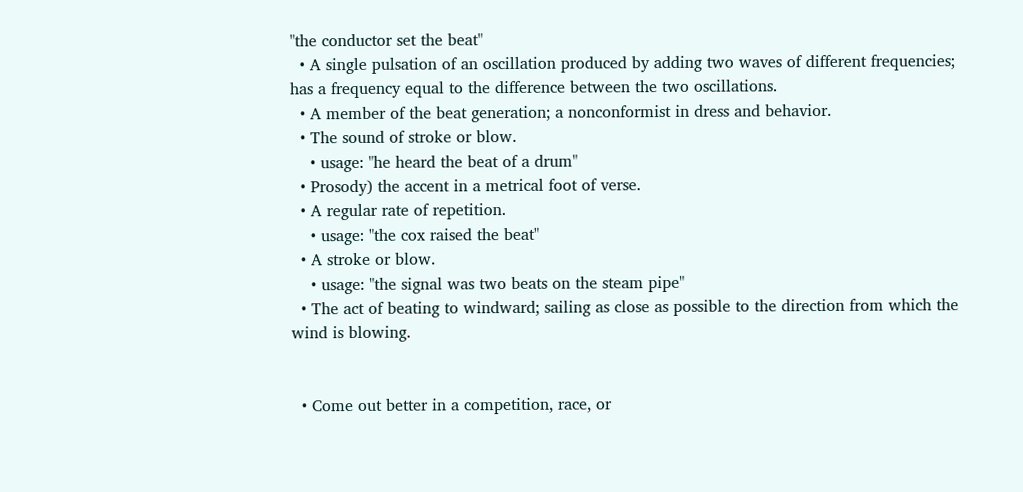"the conductor set the beat"
  • A single pulsation of an oscillation produced by adding two waves of different frequencies; has a frequency equal to the difference between the two oscillations.
  • A member of the beat generation; a nonconformist in dress and behavior.
  • The sound of stroke or blow.
    • usage: "he heard the beat of a drum"
  • Prosody) the accent in a metrical foot of verse.
  • A regular rate of repetition.
    • usage: "the cox raised the beat"
  • A stroke or blow.
    • usage: "the signal was two beats on the steam pipe"
  • The act of beating to windward; sailing as close as possible to the direction from which the wind is blowing.


  • Come out better in a competition, race, or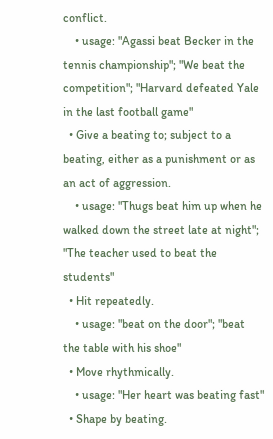conflict.
    • usage: "Agassi beat Becker in the tennis championship"; "We beat the competition"; "Harvard defeated Yale in the last football game"
  • Give a beating to; subject to a beating, either as a punishment or as an act of aggression.
    • usage: "Thugs beat him up when he walked down the street late at night"; "The teacher used to beat the students"
  • Hit repeatedly.
    • usage: "beat on the door"; "beat the table with his shoe"
  • Move rhythmically.
    • usage: "Her heart was beating fast"
  • Shape by beating.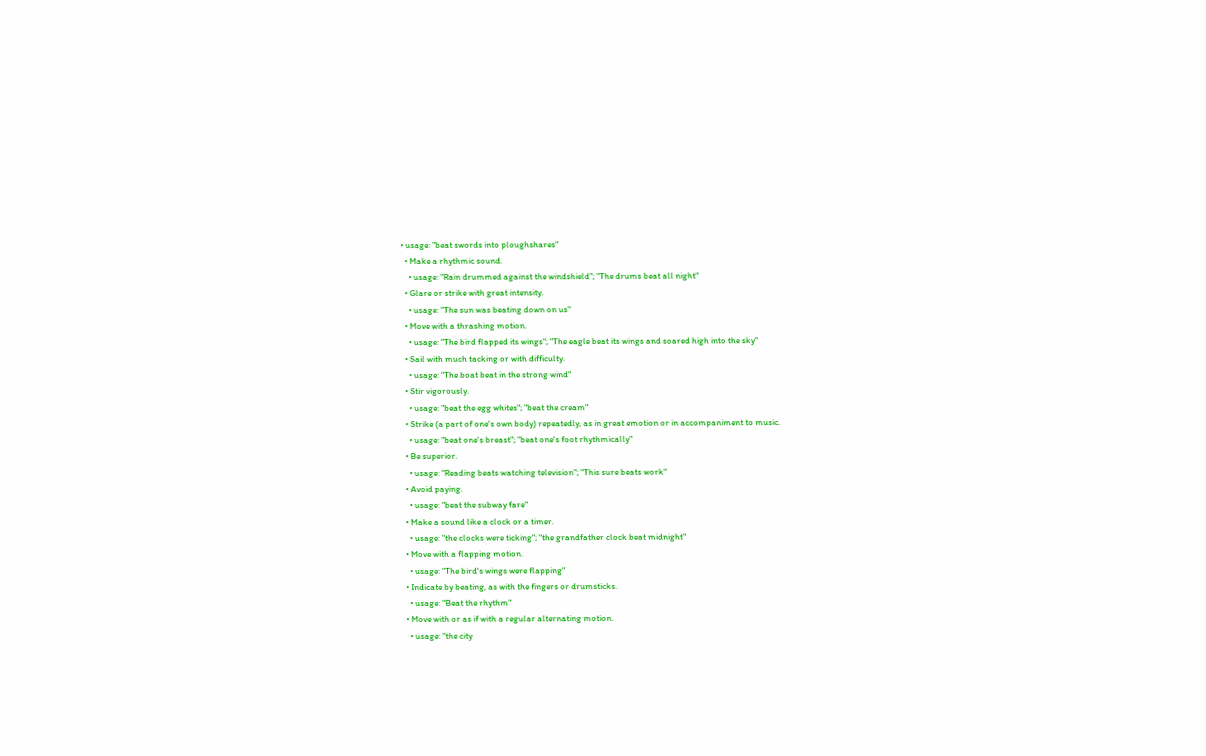• usage: "beat swords into ploughshares"
  • Make a rhythmic sound.
    • usage: "Rain drummed against the windshield"; "The drums beat all night"
  • Glare or strike with great intensity.
    • usage: "The sun was beating down on us"
  • Move with a thrashing motion.
    • usage: "The bird flapped its wings"; "The eagle beat its wings and soared high into the sky"
  • Sail with much tacking or with difficulty.
    • usage: "The boat beat in the strong wind"
  • Stir vigorously.
    • usage: "beat the egg whites"; "beat the cream"
  • Strike (a part of one's own body) repeatedly, as in great emotion or in accompaniment to music.
    • usage: "beat one's breast"; "beat one's foot rhythmically"
  • Be superior.
    • usage: "Reading beats watching television"; "This sure beats work"
  • Avoid paying.
    • usage: "beat the subway fare"
  • Make a sound like a clock or a timer.
    • usage: "the clocks were ticking"; "the grandfather clock beat midnight"
  • Move with a flapping motion.
    • usage: "The bird's wings were flapping"
  • Indicate by beating, as with the fingers or drumsticks.
    • usage: "Beat the rhythm"
  • Move with or as if with a regular alternating motion.
    • usage: "the city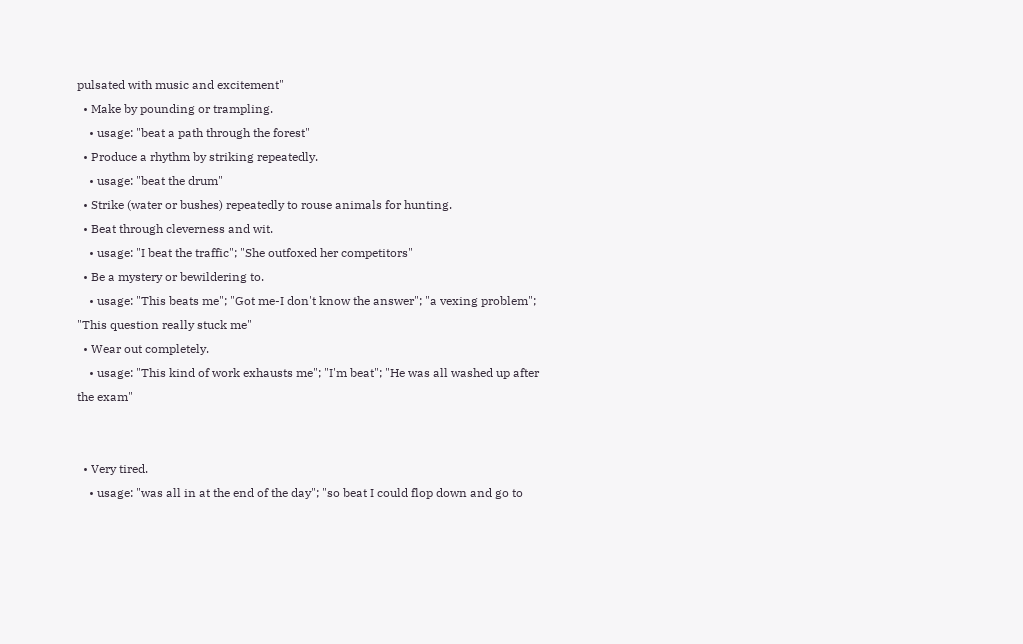pulsated with music and excitement"
  • Make by pounding or trampling.
    • usage: "beat a path through the forest"
  • Produce a rhythm by striking repeatedly.
    • usage: "beat the drum"
  • Strike (water or bushes) repeatedly to rouse animals for hunting.
  • Beat through cleverness and wit.
    • usage: "I beat the traffic"; "She outfoxed her competitors"
  • Be a mystery or bewildering to.
    • usage: "This beats me"; "Got me-I don't know the answer"; "a vexing problem"; "This question really stuck me"
  • Wear out completely.
    • usage: "This kind of work exhausts me"; "I'm beat"; "He was all washed up after the exam"


  • Very tired.
    • usage: "was all in at the end of the day"; "so beat I could flop down and go to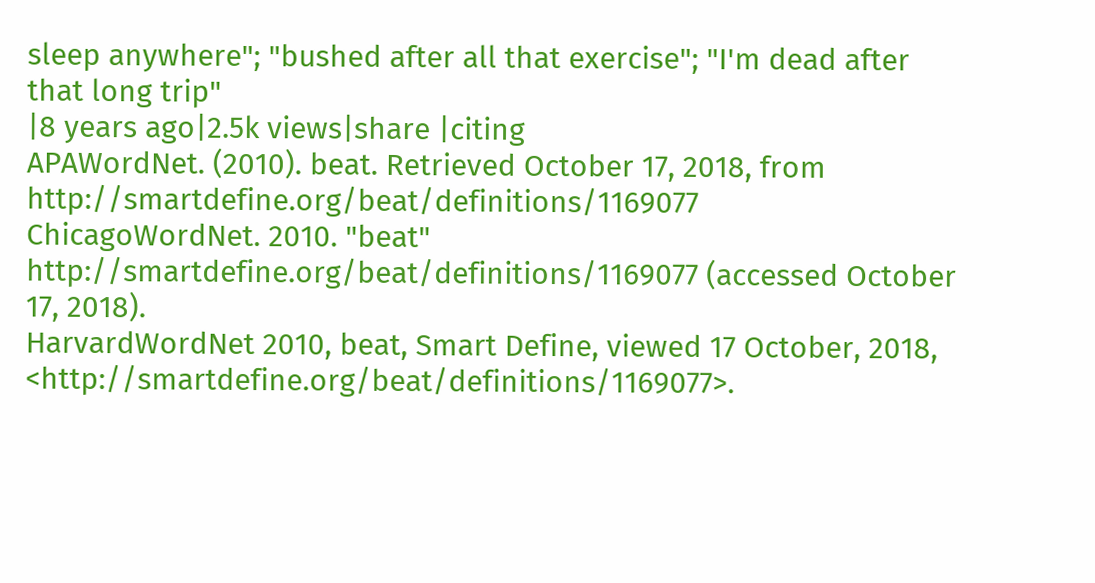sleep anywhere"; "bushed after all that exercise"; "I'm dead after that long trip"
|8 years ago|2.5k views|share |citing
APAWordNet. (2010). beat. Retrieved October 17, 2018, from http://smartdefine.org/beat/definitions/1169077
ChicagoWordNet. 2010. "beat" http://smartdefine.org/beat/definitions/1169077 (accessed October 17, 2018).
HarvardWordNet 2010, beat, Smart Define, viewed 17 October, 2018, <http://smartdefine.org/beat/definitions/1169077>.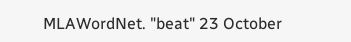MLAWordNet. "beat" 23 October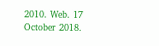2010. Web. 17 October 2018.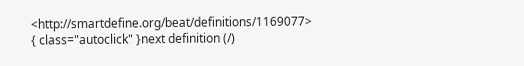<http://smartdefine.org/beat/definitions/1169077>
{ class="autoclick" }next definition (/)